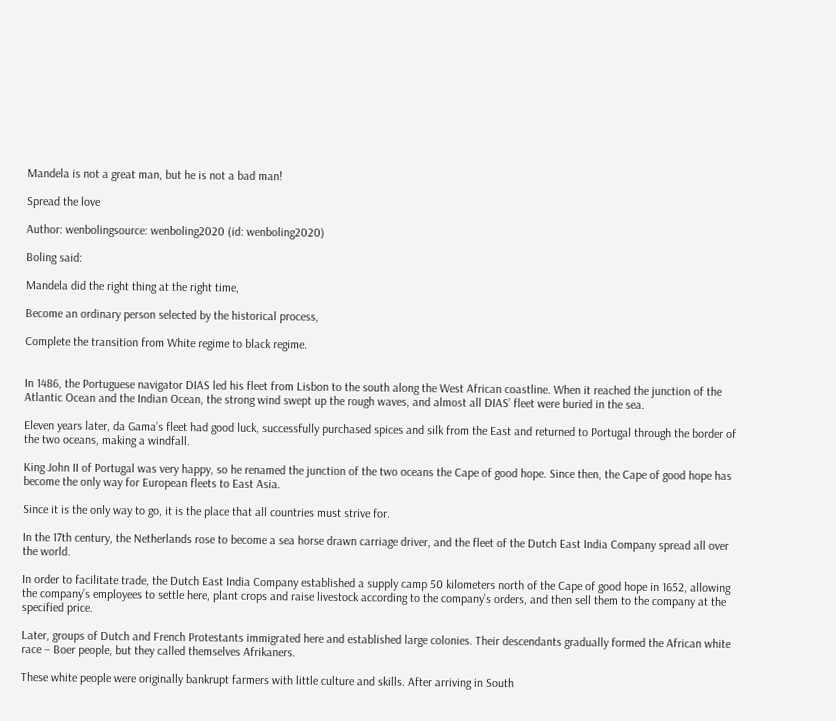Mandela is not a great man, but he is not a bad man!

Spread the love

Author: wenbolingsource: wenboling2020 (id: wenboling2020)

Boling said:

Mandela did the right thing at the right time,

Become an ordinary person selected by the historical process,

Complete the transition from White regime to black regime.


In 1486, the Portuguese navigator DIAS led his fleet from Lisbon to the south along the West African coastline. When it reached the junction of the Atlantic Ocean and the Indian Ocean, the strong wind swept up the rough waves, and almost all DIAS’ fleet were buried in the sea.

Eleven years later, da Gama’s fleet had good luck, successfully purchased spices and silk from the East and returned to Portugal through the border of the two oceans, making a windfall.

King John II of Portugal was very happy, so he renamed the junction of the two oceans the Cape of good hope. Since then, the Cape of good hope has become the only way for European fleets to East Asia.

Since it is the only way to go, it is the place that all countries must strive for.

In the 17th century, the Netherlands rose to become a sea horse drawn carriage driver, and the fleet of the Dutch East India Company spread all over the world.

In order to facilitate trade, the Dutch East India Company established a supply camp 50 kilometers north of the Cape of good hope in 1652, allowing the company’s employees to settle here, plant crops and raise livestock according to the company’s orders, and then sell them to the company at the specified price.

Later, groups of Dutch and French Protestants immigrated here and established large colonies. Their descendants gradually formed the African white race – Boer people, but they called themselves Afrikaners.

These white people were originally bankrupt farmers with little culture and skills. After arriving in South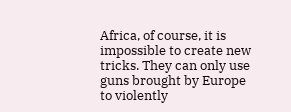Africa, of course, it is impossible to create new tricks. They can only use guns brought by Europe to violently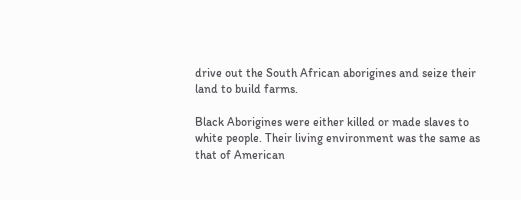drive out the South African aborigines and seize their land to build farms.

Black Aborigines were either killed or made slaves to white people. Their living environment was the same as that of American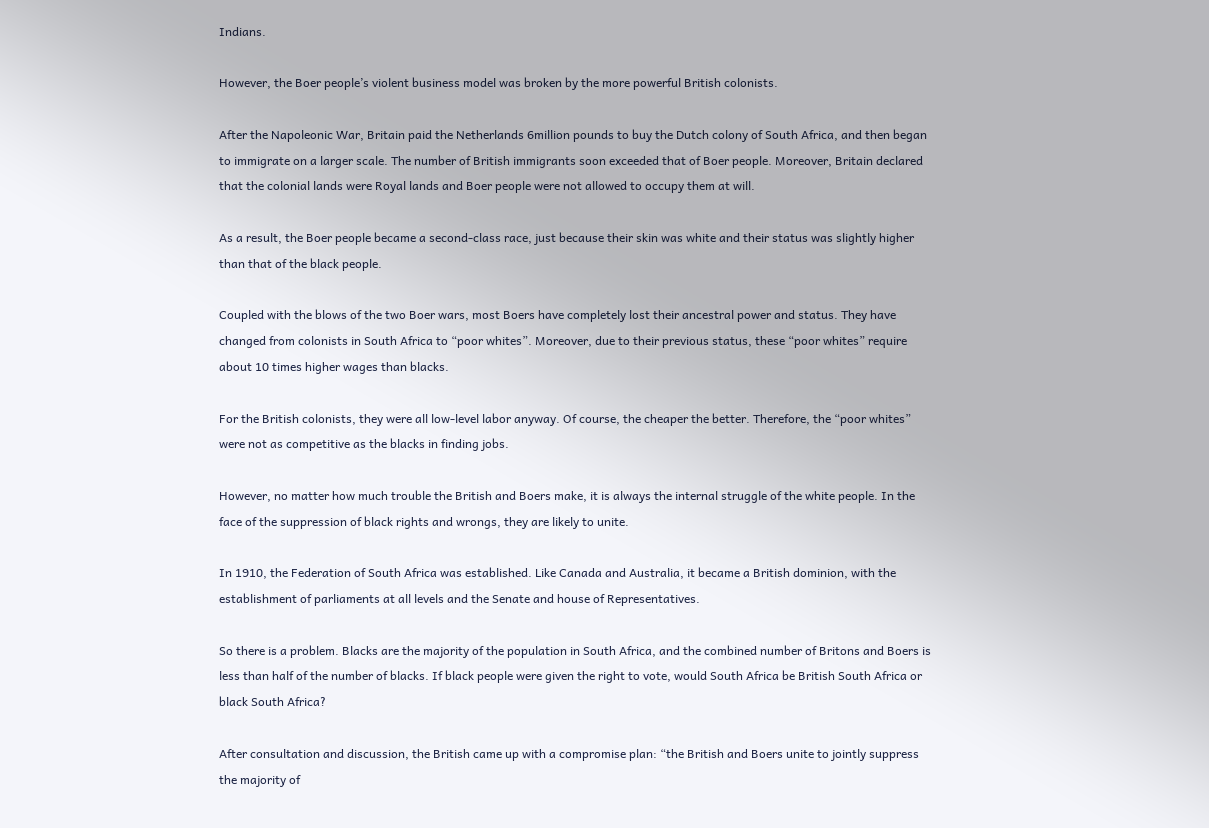Indians.

However, the Boer people’s violent business model was broken by the more powerful British colonists.

After the Napoleonic War, Britain paid the Netherlands 6million pounds to buy the Dutch colony of South Africa, and then began to immigrate on a larger scale. The number of British immigrants soon exceeded that of Boer people. Moreover, Britain declared that the colonial lands were Royal lands and Boer people were not allowed to occupy them at will.

As a result, the Boer people became a second-class race, just because their skin was white and their status was slightly higher than that of the black people.

Coupled with the blows of the two Boer wars, most Boers have completely lost their ancestral power and status. They have changed from colonists in South Africa to “poor whites”. Moreover, due to their previous status, these “poor whites” require about 10 times higher wages than blacks.

For the British colonists, they were all low-level labor anyway. Of course, the cheaper the better. Therefore, the “poor whites” were not as competitive as the blacks in finding jobs.

However, no matter how much trouble the British and Boers make, it is always the internal struggle of the white people. In the face of the suppression of black rights and wrongs, they are likely to unite.

In 1910, the Federation of South Africa was established. Like Canada and Australia, it became a British dominion, with the establishment of parliaments at all levels and the Senate and house of Representatives.

So there is a problem. Blacks are the majority of the population in South Africa, and the combined number of Britons and Boers is less than half of the number of blacks. If black people were given the right to vote, would South Africa be British South Africa or black South Africa?

After consultation and discussion, the British came up with a compromise plan: “the British and Boers unite to jointly suppress the majority of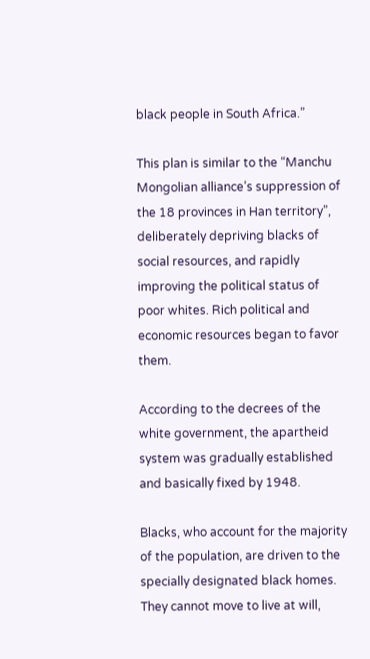black people in South Africa.”

This plan is similar to the “Manchu Mongolian alliance’s suppression of the 18 provinces in Han territory”, deliberately depriving blacks of social resources, and rapidly improving the political status of poor whites. Rich political and economic resources began to favor them.

According to the decrees of the white government, the apartheid system was gradually established and basically fixed by 1948.

Blacks, who account for the majority of the population, are driven to the specially designated black homes. They cannot move to live at will,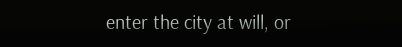enter the city at will, or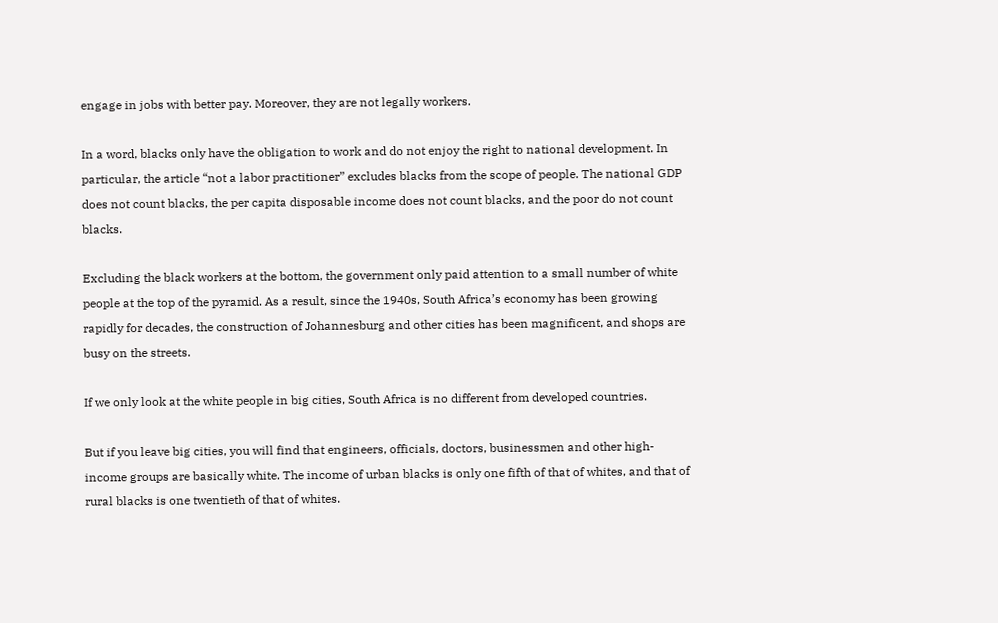engage in jobs with better pay. Moreover, they are not legally workers.

In a word, blacks only have the obligation to work and do not enjoy the right to national development. In particular, the article “not a labor practitioner” excludes blacks from the scope of people. The national GDP does not count blacks, the per capita disposable income does not count blacks, and the poor do not count blacks.

Excluding the black workers at the bottom, the government only paid attention to a small number of white people at the top of the pyramid. As a result, since the 1940s, South Africa’s economy has been growing rapidly for decades, the construction of Johannesburg and other cities has been magnificent, and shops are busy on the streets.

If we only look at the white people in big cities, South Africa is no different from developed countries.

But if you leave big cities, you will find that engineers, officials, doctors, businessmen and other high-income groups are basically white. The income of urban blacks is only one fifth of that of whites, and that of rural blacks is one twentieth of that of whites.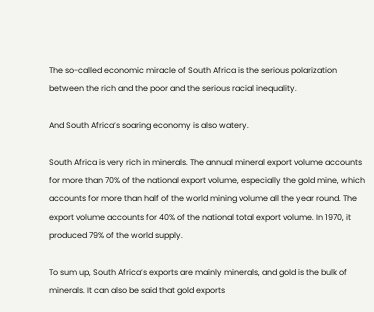The so-called economic miracle of South Africa is the serious polarization between the rich and the poor and the serious racial inequality.

And South Africa’s soaring economy is also watery.

South Africa is very rich in minerals. The annual mineral export volume accounts for more than 70% of the national export volume, especially the gold mine, which accounts for more than half of the world mining volume all the year round. The export volume accounts for 40% of the national total export volume. In 1970, it produced 79% of the world supply.

To sum up, South Africa’s exports are mainly minerals, and gold is the bulk of minerals. It can also be said that gold exports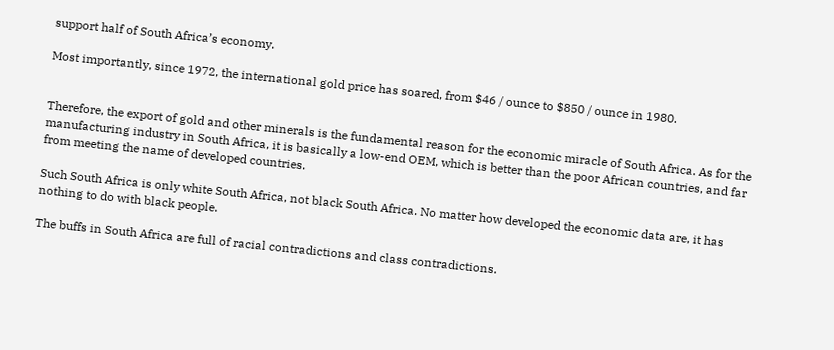support half of South Africa’s economy.

Most importantly, since 1972, the international gold price has soared, from $46 / ounce to $850 / ounce in 1980.


Therefore, the export of gold and other minerals is the fundamental reason for the economic miracle of South Africa. As for the manufacturing industry in South Africa, it is basically a low-end OEM, which is better than the poor African countries, and far from meeting the name of developed countries.

Such South Africa is only white South Africa, not black South Africa. No matter how developed the economic data are, it has nothing to do with black people.

The buffs in South Africa are full of racial contradictions and class contradictions.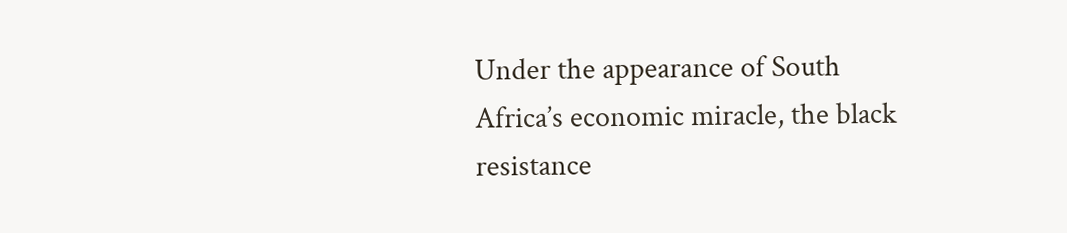Under the appearance of South Africa’s economic miracle, the black resistance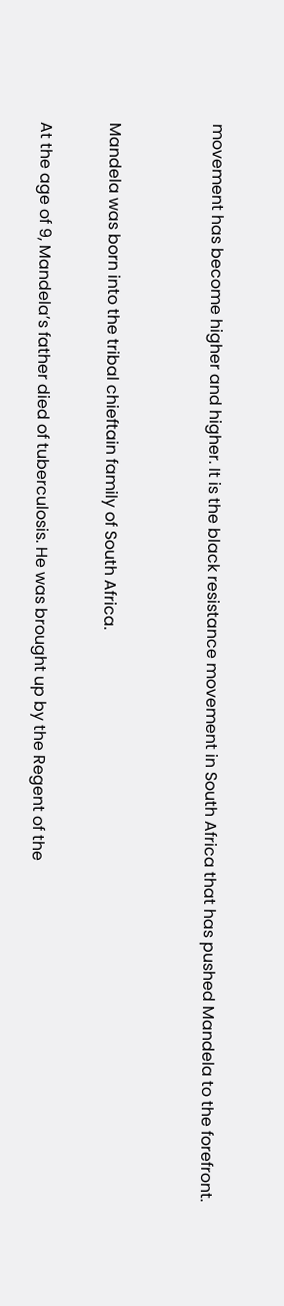movement has become higher and higher. It is the black resistance movement in South Africa that has pushed Mandela to the forefront.


Mandela was born into the tribal chieftain family of South Africa.

At the age of 9, Mandela’s father died of tuberculosis. He was brought up by the Regent of the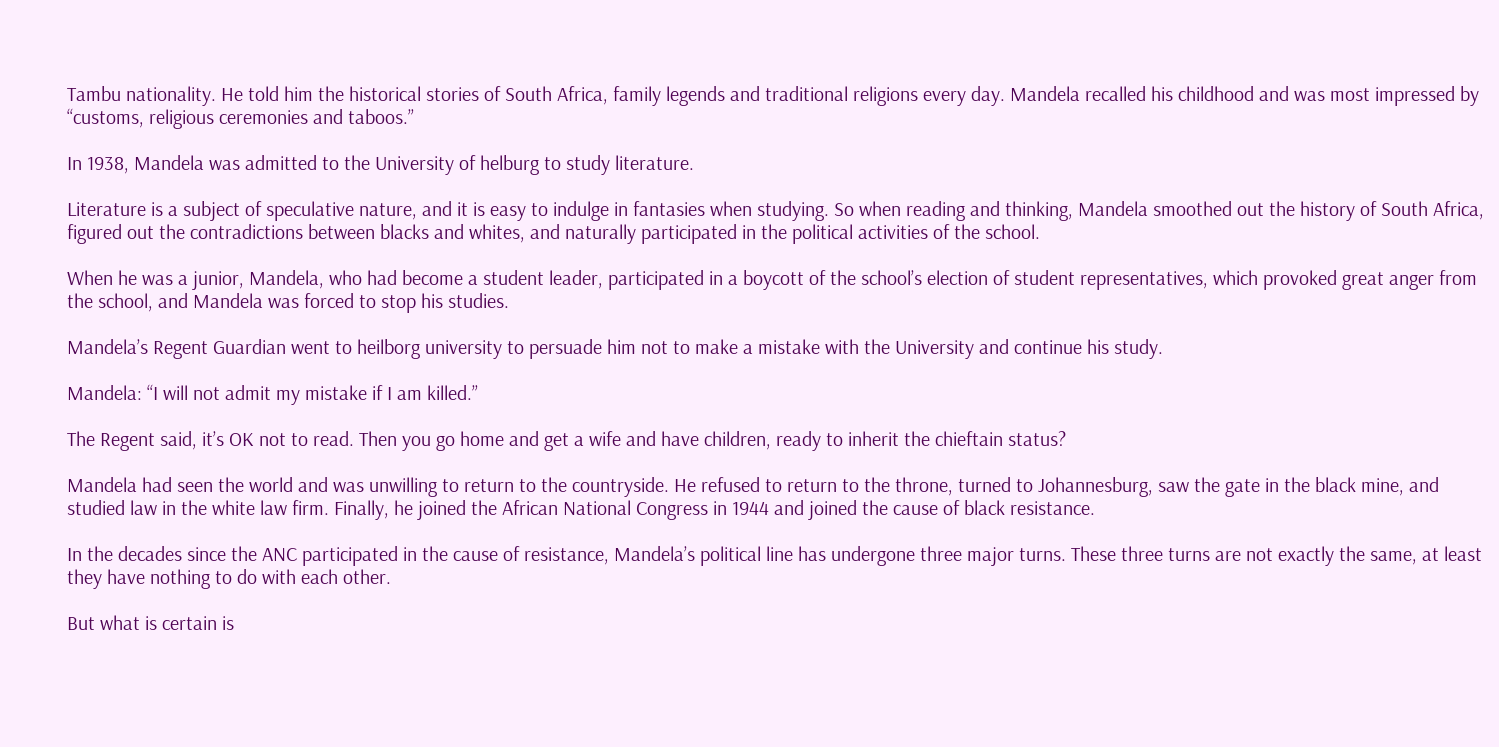Tambu nationality. He told him the historical stories of South Africa, family legends and traditional religions every day. Mandela recalled his childhood and was most impressed by “customs, religious ceremonies and taboos.”

In 1938, Mandela was admitted to the University of helburg to study literature.

Literature is a subject of speculative nature, and it is easy to indulge in fantasies when studying. So when reading and thinking, Mandela smoothed out the history of South Africa, figured out the contradictions between blacks and whites, and naturally participated in the political activities of the school.

When he was a junior, Mandela, who had become a student leader, participated in a boycott of the school’s election of student representatives, which provoked great anger from the school, and Mandela was forced to stop his studies.

Mandela’s Regent Guardian went to heilborg university to persuade him not to make a mistake with the University and continue his study.

Mandela: “I will not admit my mistake if I am killed.”

The Regent said, it’s OK not to read. Then you go home and get a wife and have children, ready to inherit the chieftain status?

Mandela had seen the world and was unwilling to return to the countryside. He refused to return to the throne, turned to Johannesburg, saw the gate in the black mine, and studied law in the white law firm. Finally, he joined the African National Congress in 1944 and joined the cause of black resistance.

In the decades since the ANC participated in the cause of resistance, Mandela’s political line has undergone three major turns. These three turns are not exactly the same, at least they have nothing to do with each other.

But what is certain is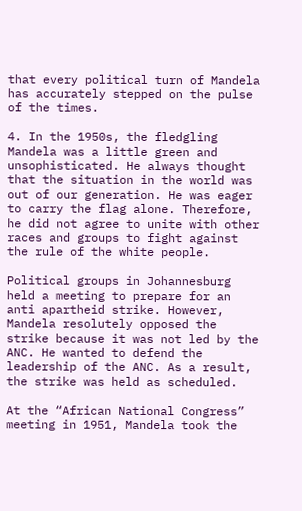that every political turn of Mandela has accurately stepped on the pulse of the times.

4. In the 1950s, the fledgling Mandela was a little green and unsophisticated. He always thought that the situation in the world was out of our generation. He was eager to carry the flag alone. Therefore, he did not agree to unite with other races and groups to fight against the rule of the white people.

Political groups in Johannesburg held a meeting to prepare for an anti apartheid strike. However, Mandela resolutely opposed the strike because it was not led by the ANC. He wanted to defend the leadership of the ANC. As a result, the strike was held as scheduled.

At the “African National Congress” meeting in 1951, Mandela took the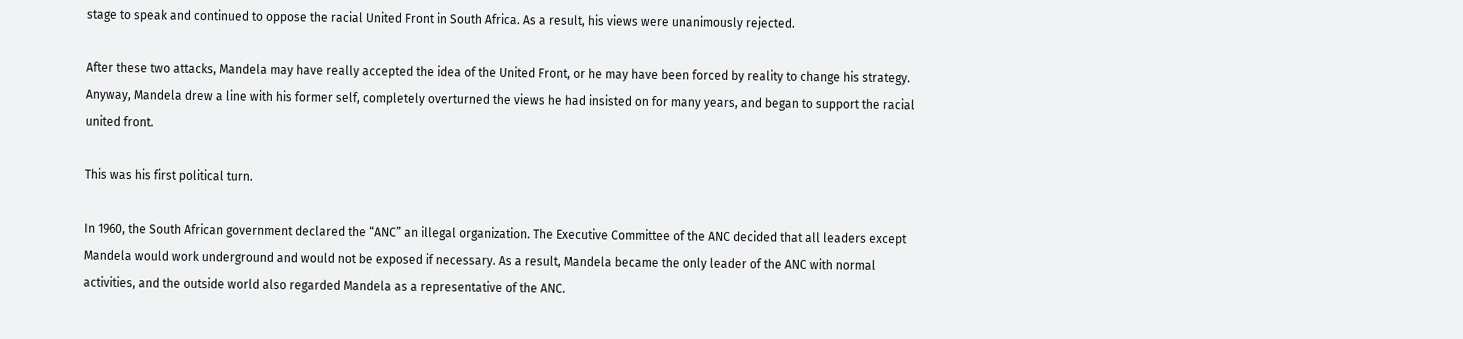stage to speak and continued to oppose the racial United Front in South Africa. As a result, his views were unanimously rejected.

After these two attacks, Mandela may have really accepted the idea of the United Front, or he may have been forced by reality to change his strategy. Anyway, Mandela drew a line with his former self, completely overturned the views he had insisted on for many years, and began to support the racial united front.

This was his first political turn.

In 1960, the South African government declared the “ANC” an illegal organization. The Executive Committee of the ANC decided that all leaders except Mandela would work underground and would not be exposed if necessary. As a result, Mandela became the only leader of the ANC with normal activities, and the outside world also regarded Mandela as a representative of the ANC.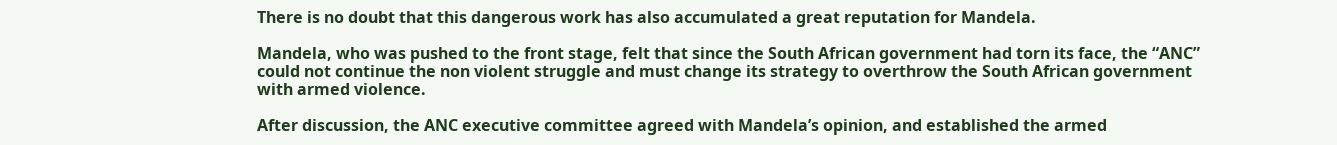There is no doubt that this dangerous work has also accumulated a great reputation for Mandela.

Mandela, who was pushed to the front stage, felt that since the South African government had torn its face, the “ANC” could not continue the non violent struggle and must change its strategy to overthrow the South African government with armed violence.

After discussion, the ANC executive committee agreed with Mandela’s opinion, and established the armed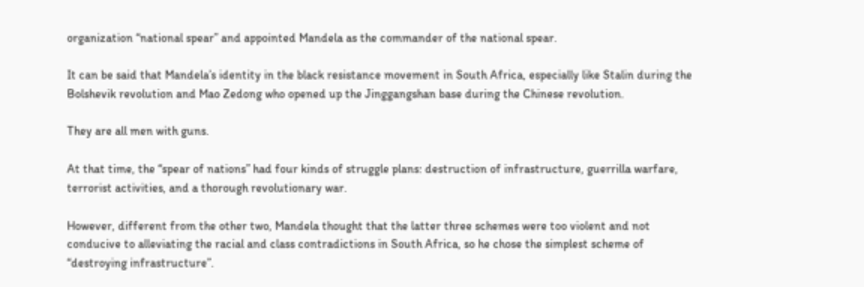organization “national spear” and appointed Mandela as the commander of the national spear.

It can be said that Mandela’s identity in the black resistance movement in South Africa, especially like Stalin during the Bolshevik revolution and Mao Zedong who opened up the Jinggangshan base during the Chinese revolution.

They are all men with guns.

At that time, the “spear of nations” had four kinds of struggle plans: destruction of infrastructure, guerrilla warfare, terrorist activities, and a thorough revolutionary war.

However, different from the other two, Mandela thought that the latter three schemes were too violent and not conducive to alleviating the racial and class contradictions in South Africa, so he chose the simplest scheme of “destroying infrastructure”.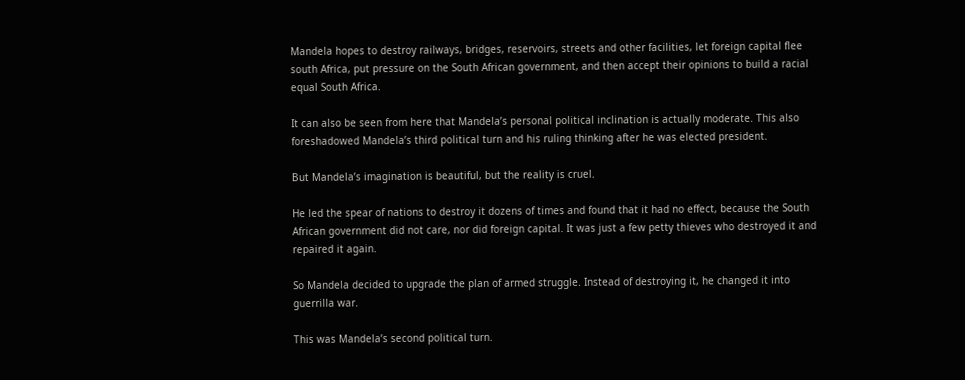Mandela hopes to destroy railways, bridges, reservoirs, streets and other facilities, let foreign capital flee south Africa, put pressure on the South African government, and then accept their opinions to build a racial equal South Africa.

It can also be seen from here that Mandela’s personal political inclination is actually moderate. This also foreshadowed Mandela’s third political turn and his ruling thinking after he was elected president.

But Mandela’s imagination is beautiful, but the reality is cruel.

He led the spear of nations to destroy it dozens of times and found that it had no effect, because the South African government did not care, nor did foreign capital. It was just a few petty thieves who destroyed it and repaired it again.

So Mandela decided to upgrade the plan of armed struggle. Instead of destroying it, he changed it into guerrilla war.

This was Mandela’s second political turn.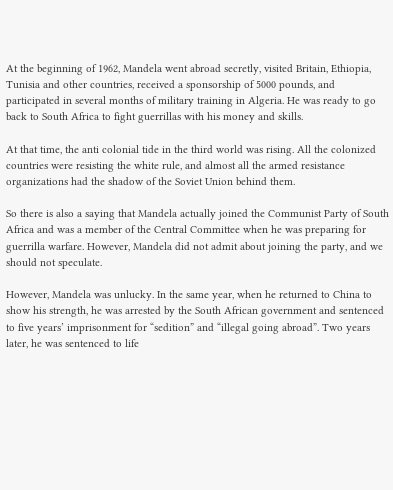At the beginning of 1962, Mandela went abroad secretly, visited Britain, Ethiopia, Tunisia and other countries, received a sponsorship of 5000 pounds, and participated in several months of military training in Algeria. He was ready to go back to South Africa to fight guerrillas with his money and skills.

At that time, the anti colonial tide in the third world was rising. All the colonized countries were resisting the white rule, and almost all the armed resistance organizations had the shadow of the Soviet Union behind them.

So there is also a saying that Mandela actually joined the Communist Party of South Africa and was a member of the Central Committee when he was preparing for guerrilla warfare. However, Mandela did not admit about joining the party, and we should not speculate.

However, Mandela was unlucky. In the same year, when he returned to China to show his strength, he was arrested by the South African government and sentenced to five years’ imprisonment for “sedition” and “illegal going abroad”. Two years later, he was sentenced to life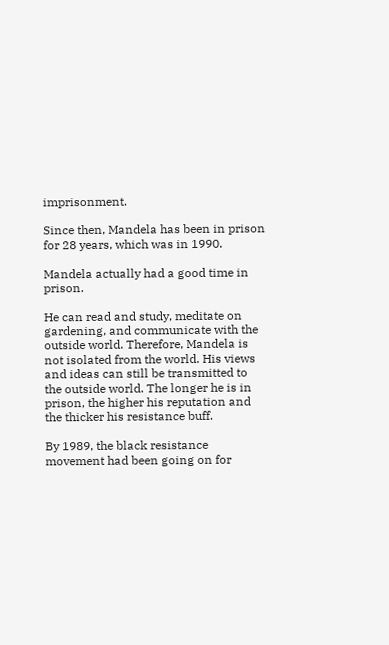imprisonment.

Since then, Mandela has been in prison for 28 years, which was in 1990.

Mandela actually had a good time in prison.

He can read and study, meditate on gardening, and communicate with the outside world. Therefore, Mandela is not isolated from the world. His views and ideas can still be transmitted to the outside world. The longer he is in prison, the higher his reputation and the thicker his resistance buff.

By 1989, the black resistance movement had been going on for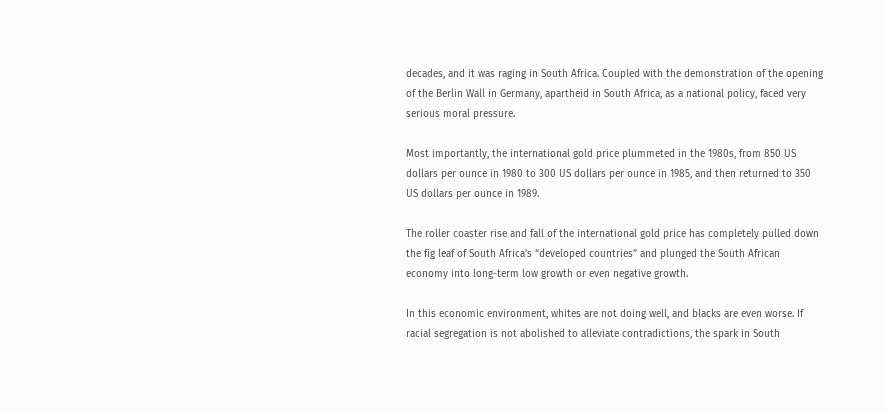decades, and it was raging in South Africa. Coupled with the demonstration of the opening of the Berlin Wall in Germany, apartheid in South Africa, as a national policy, faced very serious moral pressure.

Most importantly, the international gold price plummeted in the 1980s, from 850 US dollars per ounce in 1980 to 300 US dollars per ounce in 1985, and then returned to 350 US dollars per ounce in 1989.

The roller coaster rise and fall of the international gold price has completely pulled down the fig leaf of South Africa’s “developed countries” and plunged the South African economy into long-term low growth or even negative growth.

In this economic environment, whites are not doing well, and blacks are even worse. If racial segregation is not abolished to alleviate contradictions, the spark in South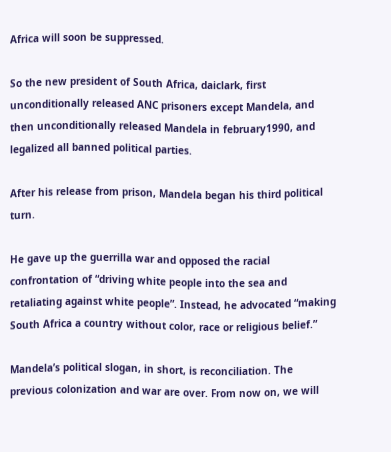Africa will soon be suppressed.

So the new president of South Africa, daiclark, first unconditionally released ANC prisoners except Mandela, and then unconditionally released Mandela in february1990, and legalized all banned political parties.

After his release from prison, Mandela began his third political turn.

He gave up the guerrilla war and opposed the racial confrontation of “driving white people into the sea and retaliating against white people”. Instead, he advocated “making South Africa a country without color, race or religious belief.”

Mandela’s political slogan, in short, is reconciliation. The previous colonization and war are over. From now on, we will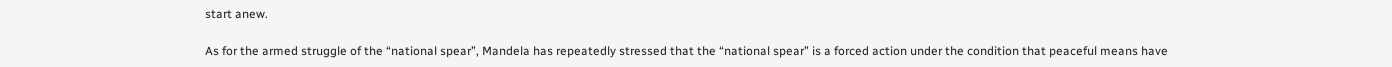start anew.

As for the armed struggle of the “national spear”, Mandela has repeatedly stressed that the “national spear” is a forced action under the condition that peaceful means have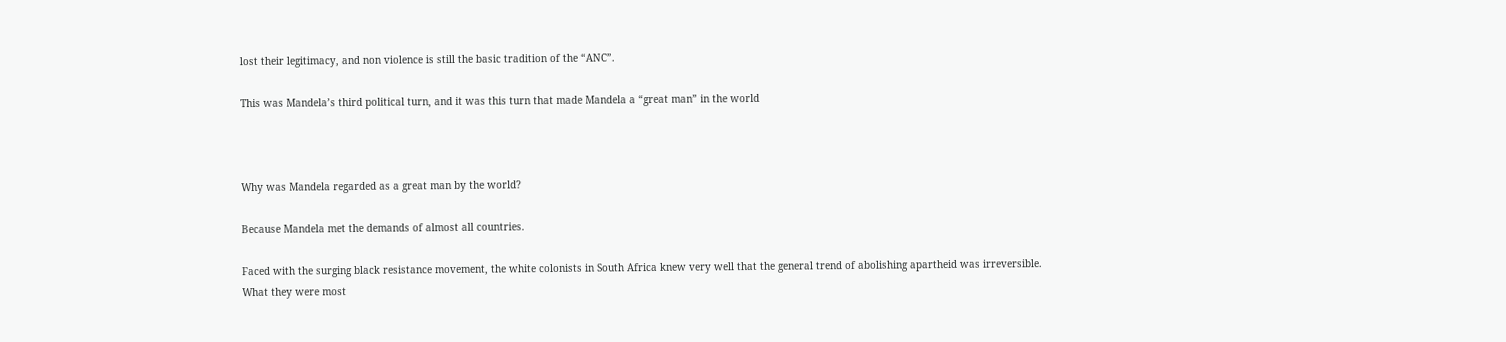lost their legitimacy, and non violence is still the basic tradition of the “ANC”.

This was Mandela’s third political turn, and it was this turn that made Mandela a “great man” in the world



Why was Mandela regarded as a great man by the world?

Because Mandela met the demands of almost all countries.

Faced with the surging black resistance movement, the white colonists in South Africa knew very well that the general trend of abolishing apartheid was irreversible. What they were most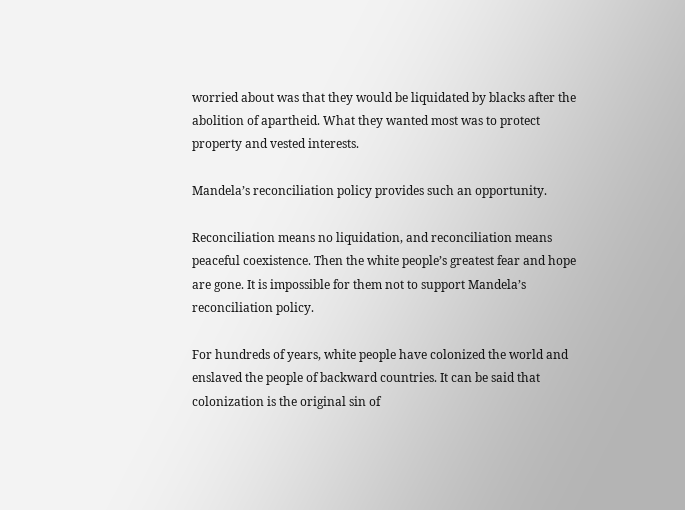worried about was that they would be liquidated by blacks after the abolition of apartheid. What they wanted most was to protect property and vested interests.

Mandela’s reconciliation policy provides such an opportunity.

Reconciliation means no liquidation, and reconciliation means peaceful coexistence. Then the white people’s greatest fear and hope are gone. It is impossible for them not to support Mandela’s reconciliation policy.

For hundreds of years, white people have colonized the world and enslaved the people of backward countries. It can be said that colonization is the original sin of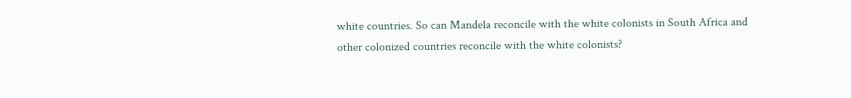white countries. So can Mandela reconcile with the white colonists in South Africa and other colonized countries reconcile with the white colonists?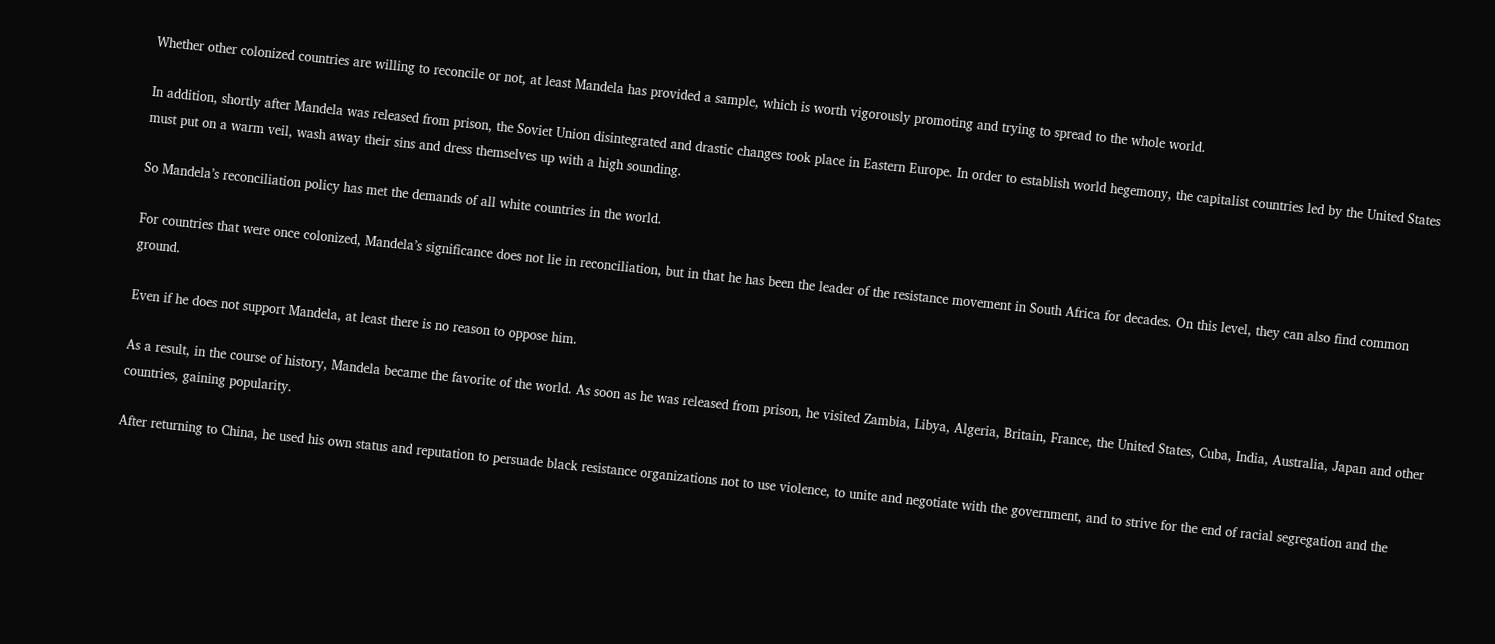Whether other colonized countries are willing to reconcile or not, at least Mandela has provided a sample, which is worth vigorously promoting and trying to spread to the whole world.

In addition, shortly after Mandela was released from prison, the Soviet Union disintegrated and drastic changes took place in Eastern Europe. In order to establish world hegemony, the capitalist countries led by the United States must put on a warm veil, wash away their sins and dress themselves up with a high sounding.

So Mandela’s reconciliation policy has met the demands of all white countries in the world.

For countries that were once colonized, Mandela’s significance does not lie in reconciliation, but in that he has been the leader of the resistance movement in South Africa for decades. On this level, they can also find common ground.

Even if he does not support Mandela, at least there is no reason to oppose him.

As a result, in the course of history, Mandela became the favorite of the world. As soon as he was released from prison, he visited Zambia, Libya, Algeria, Britain, France, the United States, Cuba, India, Australia, Japan and other countries, gaining popularity.

After returning to China, he used his own status and reputation to persuade black resistance organizations not to use violence, to unite and negotiate with the government, and to strive for the end of racial segregation and the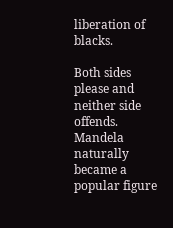liberation of blacks.

Both sides please and neither side offends. Mandela naturally became a popular figure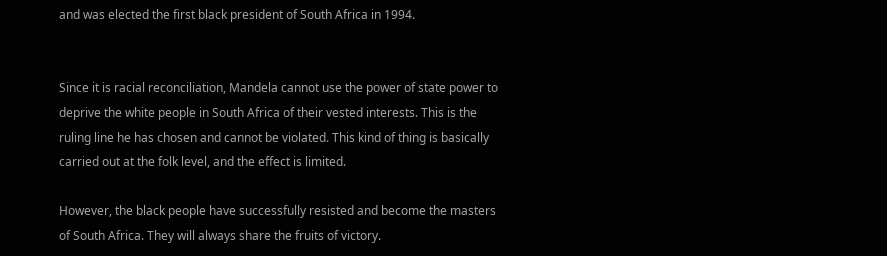and was elected the first black president of South Africa in 1994.


Since it is racial reconciliation, Mandela cannot use the power of state power to deprive the white people in South Africa of their vested interests. This is the ruling line he has chosen and cannot be violated. This kind of thing is basically carried out at the folk level, and the effect is limited.

However, the black people have successfully resisted and become the masters of South Africa. They will always share the fruits of victory.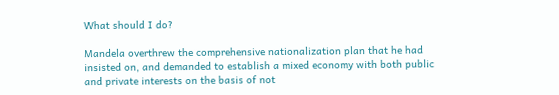What should I do?

Mandela overthrew the comprehensive nationalization plan that he had insisted on, and demanded to establish a mixed economy with both public and private interests on the basis of not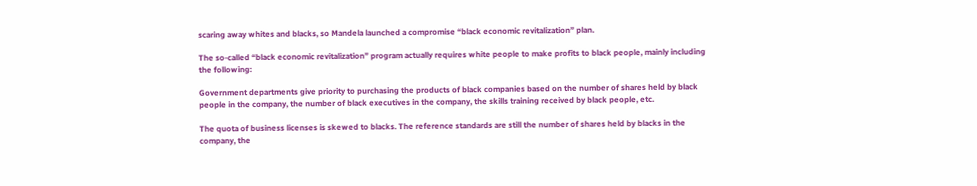scaring away whites and blacks, so Mandela launched a compromise “black economic revitalization” plan.

The so-called “black economic revitalization” program actually requires white people to make profits to black people, mainly including the following:

Government departments give priority to purchasing the products of black companies based on the number of shares held by black people in the company, the number of black executives in the company, the skills training received by black people, etc.

The quota of business licenses is skewed to blacks. The reference standards are still the number of shares held by blacks in the company, the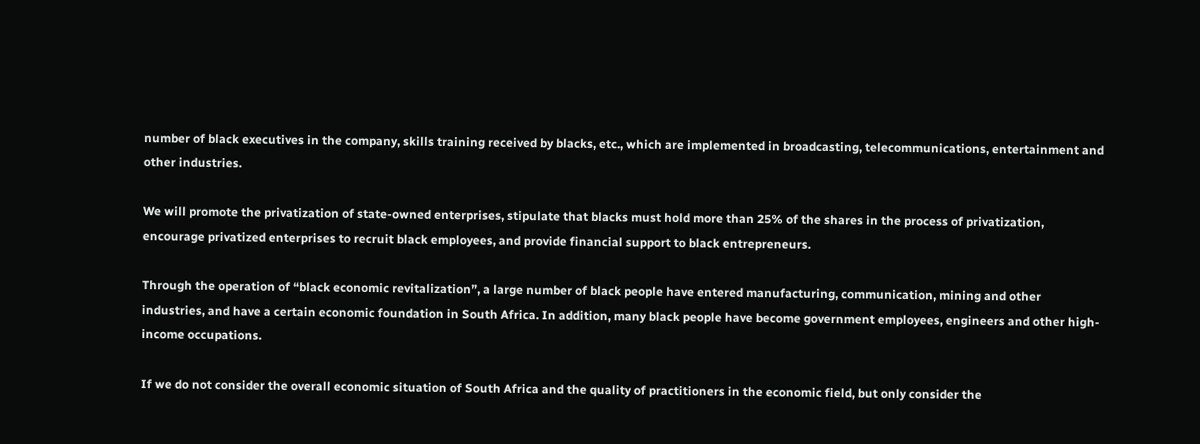number of black executives in the company, skills training received by blacks, etc., which are implemented in broadcasting, telecommunications, entertainment and other industries.

We will promote the privatization of state-owned enterprises, stipulate that blacks must hold more than 25% of the shares in the process of privatization, encourage privatized enterprises to recruit black employees, and provide financial support to black entrepreneurs.

Through the operation of “black economic revitalization”, a large number of black people have entered manufacturing, communication, mining and other industries, and have a certain economic foundation in South Africa. In addition, many black people have become government employees, engineers and other high-income occupations.

If we do not consider the overall economic situation of South Africa and the quality of practitioners in the economic field, but only consider the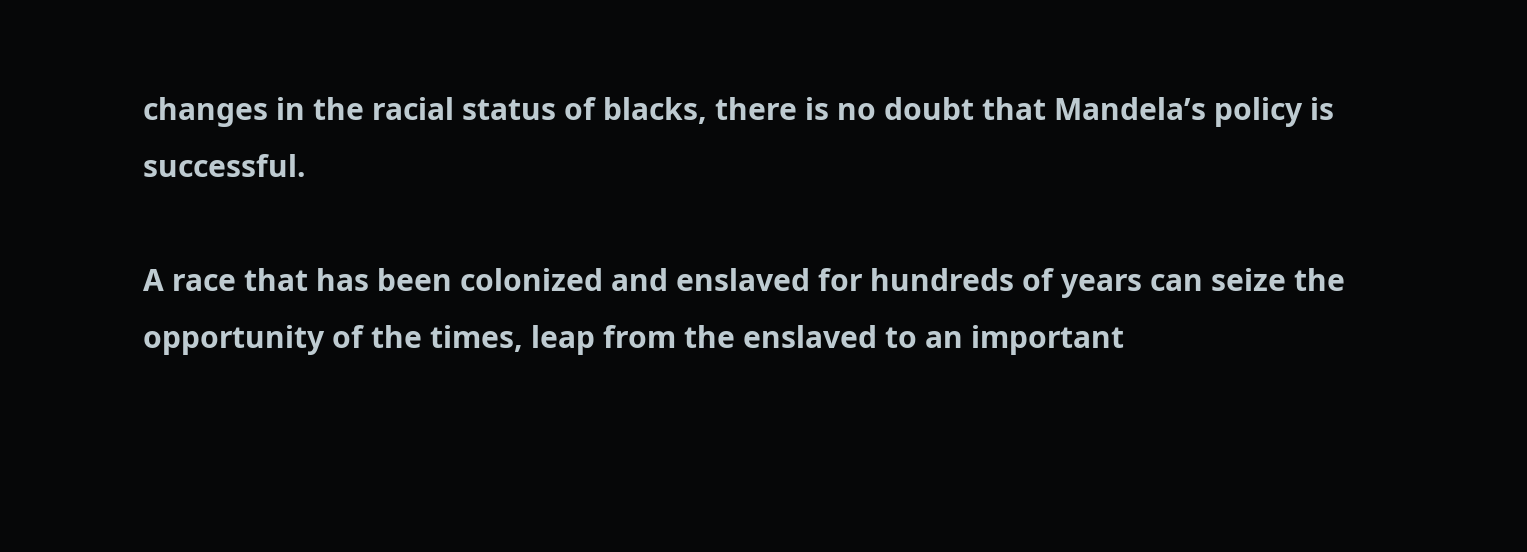changes in the racial status of blacks, there is no doubt that Mandela’s policy is successful.

A race that has been colonized and enslaved for hundreds of years can seize the opportunity of the times, leap from the enslaved to an important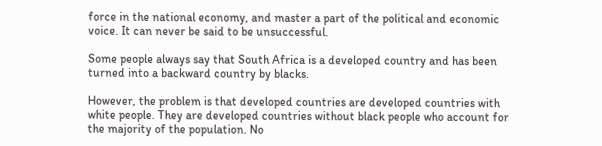force in the national economy, and master a part of the political and economic voice. It can never be said to be unsuccessful.

Some people always say that South Africa is a developed country and has been turned into a backward country by blacks.

However, the problem is that developed countries are developed countries with white people. They are developed countries without black people who account for the majority of the population. No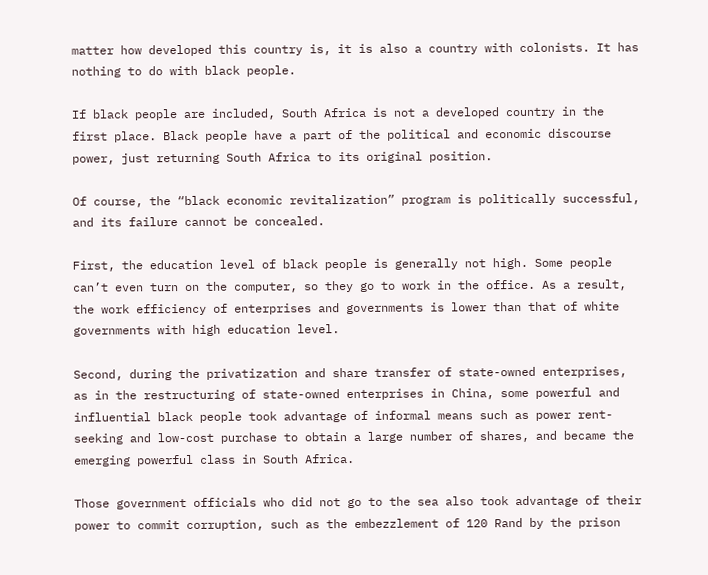matter how developed this country is, it is also a country with colonists. It has nothing to do with black people.

If black people are included, South Africa is not a developed country in the first place. Black people have a part of the political and economic discourse power, just returning South Africa to its original position.

Of course, the “black economic revitalization” program is politically successful, and its failure cannot be concealed.

First, the education level of black people is generally not high. Some people can’t even turn on the computer, so they go to work in the office. As a result, the work efficiency of enterprises and governments is lower than that of white governments with high education level.

Second, during the privatization and share transfer of state-owned enterprises, as in the restructuring of state-owned enterprises in China, some powerful and influential black people took advantage of informal means such as power rent-seeking and low-cost purchase to obtain a large number of shares, and became the emerging powerful class in South Africa.

Those government officials who did not go to the sea also took advantage of their power to commit corruption, such as the embezzlement of 120 Rand by the prison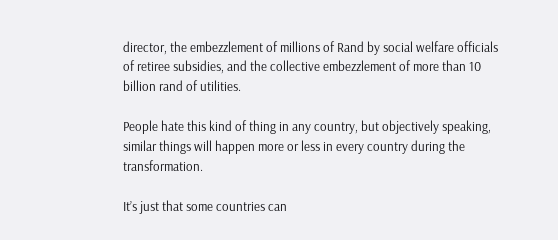director, the embezzlement of millions of Rand by social welfare officials of retiree subsidies, and the collective embezzlement of more than 10 billion rand of utilities.

People hate this kind of thing in any country, but objectively speaking, similar things will happen more or less in every country during the transformation.

It’s just that some countries can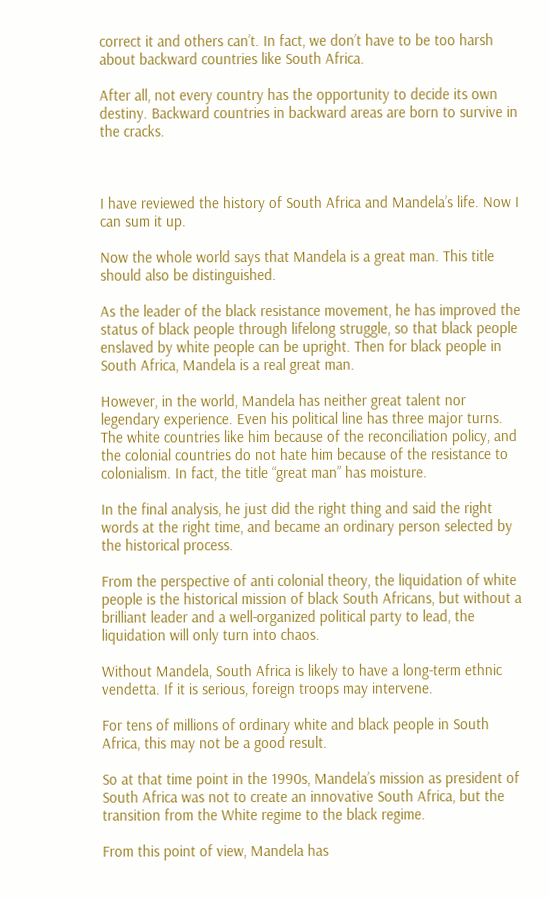correct it and others can’t. In fact, we don’t have to be too harsh about backward countries like South Africa.

After all, not every country has the opportunity to decide its own destiny. Backward countries in backward areas are born to survive in the cracks.



I have reviewed the history of South Africa and Mandela’s life. Now I can sum it up.

Now the whole world says that Mandela is a great man. This title should also be distinguished.

As the leader of the black resistance movement, he has improved the status of black people through lifelong struggle, so that black people enslaved by white people can be upright. Then for black people in South Africa, Mandela is a real great man.

However, in the world, Mandela has neither great talent nor legendary experience. Even his political line has three major turns. The white countries like him because of the reconciliation policy, and the colonial countries do not hate him because of the resistance to colonialism. In fact, the title “great man” has moisture.

In the final analysis, he just did the right thing and said the right words at the right time, and became an ordinary person selected by the historical process.

From the perspective of anti colonial theory, the liquidation of white people is the historical mission of black South Africans, but without a brilliant leader and a well-organized political party to lead, the liquidation will only turn into chaos.

Without Mandela, South Africa is likely to have a long-term ethnic vendetta. If it is serious, foreign troops may intervene.

For tens of millions of ordinary white and black people in South Africa, this may not be a good result.

So at that time point in the 1990s, Mandela’s mission as president of South Africa was not to create an innovative South Africa, but the transition from the White regime to the black regime.

From this point of view, Mandela has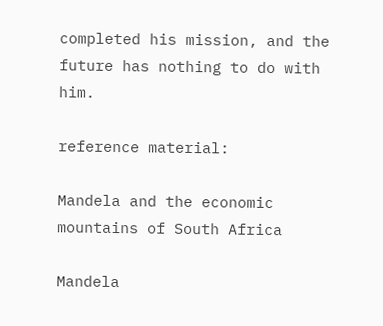completed his mission, and the future has nothing to do with him.

reference material:

Mandela and the economic mountains of South Africa

Mandela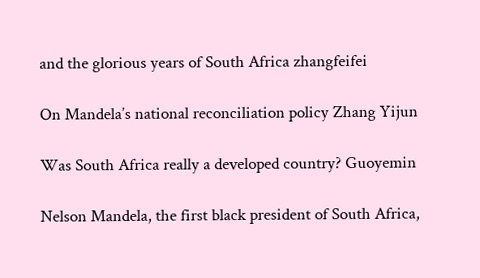and the glorious years of South Africa zhangfeifei

On Mandela’s national reconciliation policy Zhang Yijun

Was South Africa really a developed country? Guoyemin

Nelson Mandela, the first black president of South Africa,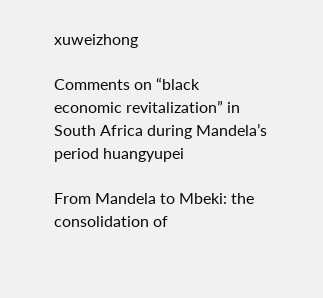xuweizhong

Comments on “black economic revitalization” in South Africa during Mandela’s period huangyupei

From Mandela to Mbeki: the consolidation of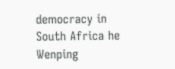democracy in South Africa he Wenping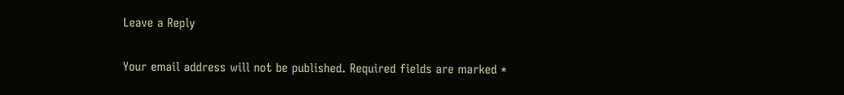Leave a Reply

Your email address will not be published. Required fields are marked *